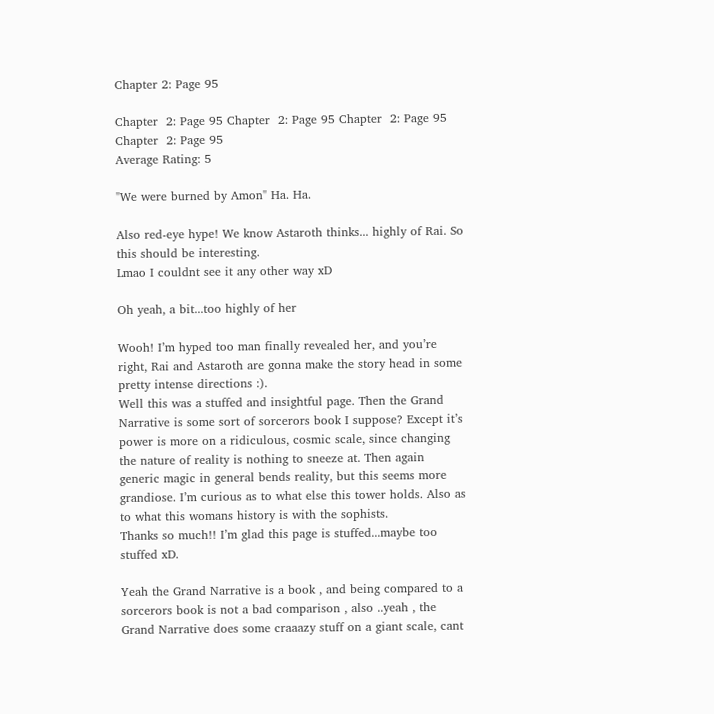Chapter 2: Page 95

Chapter  2: Page 95 Chapter  2: Page 95 Chapter  2: Page 95 Chapter  2: Page 95
Average Rating: 5

"We were burned by Amon" Ha. Ha.

Also red-eye hype! We know Astaroth thinks... highly of Rai. So this should be interesting.
Lmao I couldnt see it any other way xD

Oh yeah, a bit...too highly of her

Wooh! I’m hyped too man finally revealed her, and you’re right, Rai and Astaroth are gonna make the story head in some pretty intense directions :).
Well this was a stuffed and insightful page. Then the Grand Narrative is some sort of sorcerors book I suppose? Except it’s power is more on a ridiculous, cosmic scale, since changing the nature of reality is nothing to sneeze at. Then again generic magic in general bends reality, but this seems more grandiose. I’m curious as to what else this tower holds. Also as to what this womans history is with the sophists.
Thanks so much!! I’m glad this page is stuffed...maybe too stuffed xD.

Yeah the Grand Narrative is a book , and being compared to a sorcerors book is not a bad comparison , also ..yeah , the Grand Narrative does some craaazy stuff on a giant scale, cant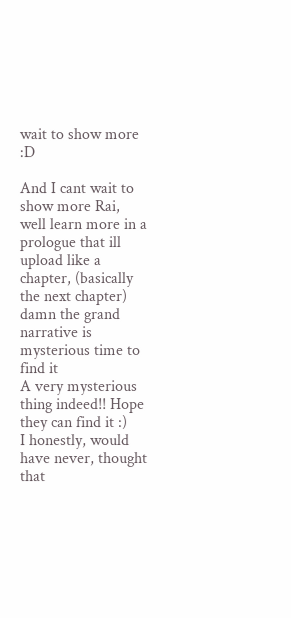wait to show more :D

And I cant wait to show more Rai, well learn more in a prologue that ill upload like a chapter, (basically the next chapter)
damn the grand narrative is mysterious time to find it
A very mysterious thing indeed!! Hope they can find it :)
I honestly, would have never, thought that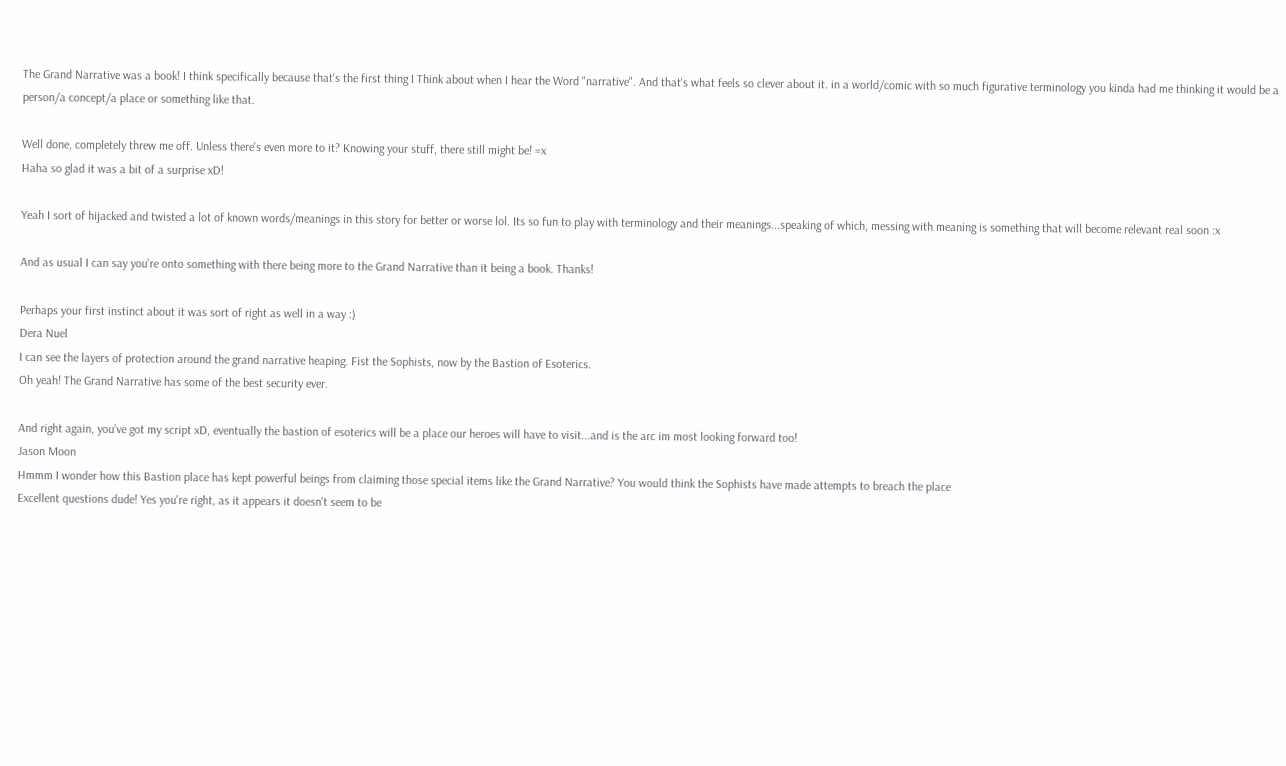The Grand Narrative was a book! I think specifically because that's the first thing I Think about when I hear the Word "narrative". And that's what feels so clever about it. in a world/comic with so much figurative terminology you kinda had me thinking it would be a person/a concept/a place or something like that.

Well done, completely threw me off. Unless there's even more to it? Knowing your stuff, there still might be! =x
Haha so glad it was a bit of a surprise xD!

Yeah I sort of hijacked and twisted a lot of known words/meanings in this story for better or worse lol. Its so fun to play with terminology and their meanings...speaking of which, messing with meaning is something that will become relevant real soon :x

And as usual I can say you’re onto something with there being more to the Grand Narrative than it being a book. Thanks!

Perhaps your first instinct about it was sort of right as well in a way :)
Dera Nuel
I can see the layers of protection around the grand narrative heaping. Fist the Sophists, now by the Bastion of Esoterics.
Oh yeah! The Grand Narrative has some of the best security ever.

And right again, you’ve got my script xD, eventually the bastion of esoterics will be a place our heroes will have to visit...and is the arc im most looking forward too!
Jason Moon
Hmmm I wonder how this Bastion place has kept powerful beings from claiming those special items like the Grand Narrative? You would think the Sophists have made attempts to breach the place
Excellent questions dude! Yes you're right, as it appears it doesn't seem to be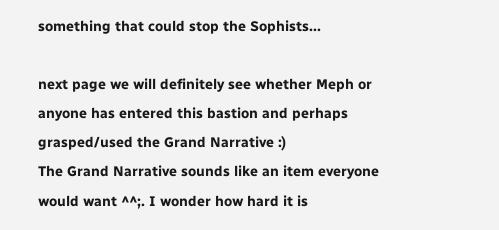something that could stop the Sophists...

next page we will definitely see whether Meph or anyone has entered this bastion and perhaps grasped/used the Grand Narrative :)
The Grand Narrative sounds like an item everyone would want ^^;. I wonder how hard it is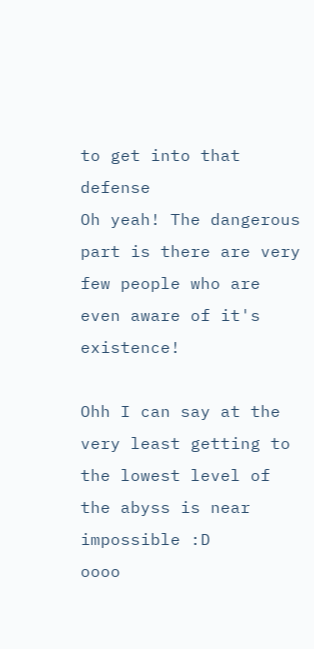to get into that defense
Oh yeah! The dangerous part is there are very few people who are even aware of it's existence!

Ohh I can say at the very least getting to the lowest level of the abyss is near impossible :D
oooo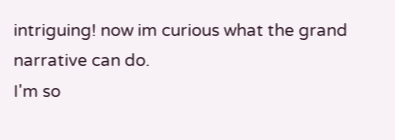intriguing! now im curious what the grand narrative can do.
I'm so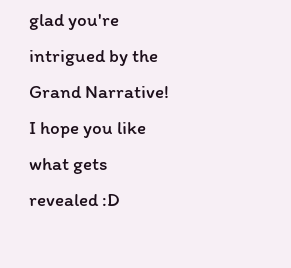glad you're intrigued by the Grand Narrative! I hope you like what gets revealed :D